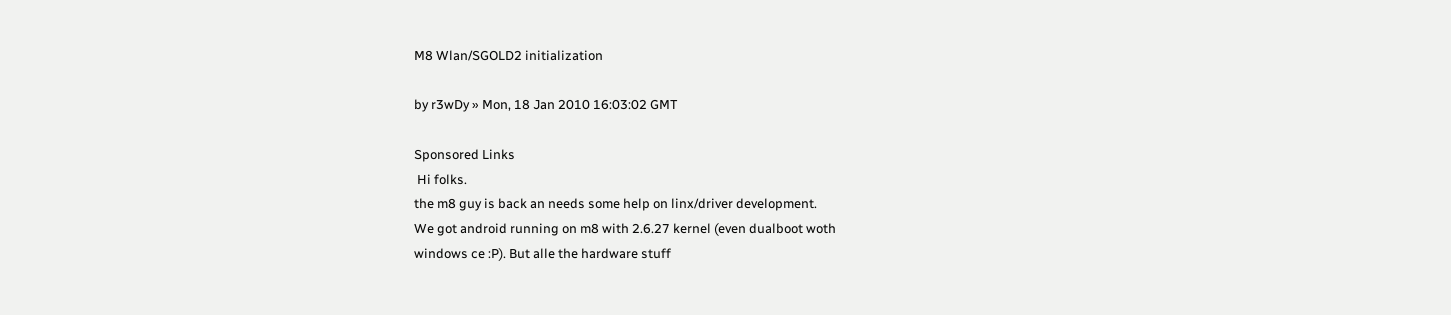M8 Wlan/SGOLD2 initialization

by r3wDy » Mon, 18 Jan 2010 16:03:02 GMT

Sponsored Links
 Hi folks.
the m8 guy is back an needs some help on linx/driver development.
We got android running on m8 with 2.6.27 kernel (even dualboot woth
windows ce :P). But alle the hardware stuff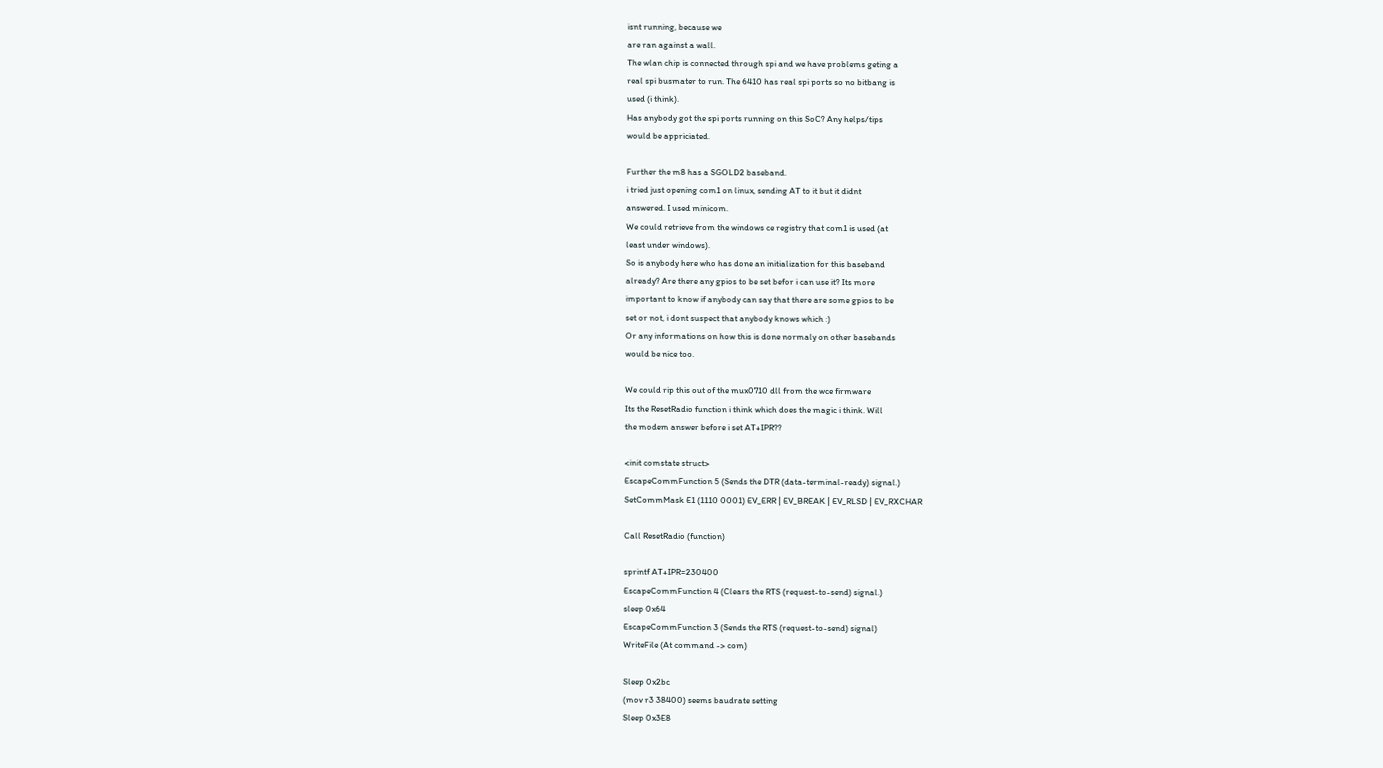isnt running, because we
are ran against a wall.
The wlan chip is connected through spi and we have problems geting a
real spi busmater to run. The 6410 has real spi ports so no bitbang is
used (i think).
Has anybody got the spi ports running on this SoC? Any helps/tips
would be appriciated.

Further the m8 has a SGOLD2 baseband.
i tried just opening com1 on linux, sending AT to it but it didnt
answered. I used minicom.
We could retrieve from the windows ce registry that com1 is used (at
least under windows).
So is anybody here who has done an initialization for this baseband
already? Are there any gpios to be set befor i can use it? Its more
important to know if anybody can say that there are some gpios to be
set or not, i dont suspect that anybody knows which :)
Or any informations on how this is done normaly on other basebands
would be nice too.

We could rip this out of the mux0710 dll from the wce firmware
Its the ResetRadio function i think which does the magic i think. Will
the modem answer before i set AT+IPR??

<init comstate struct>
EscapeCommFunction 5 (Sends the DTR (data-terminal-ready) signal.)
SetCommMask E1 (1110 0001) EV_ERR | EV_BREAK | EV_RLSD | EV_RXCHAR

Call ResetRadio (function)

sprintf AT+IPR=230400
EscapeCommFunction 4 (Clears the RTS (request-to-send) signal.)
sleep 0x64
EscapeCommFunction 3 (Sends the RTS (request-to-send) signal)
WriteFile (At command -> com)

Sleep 0x2bc
(mov r3 38400) seems baudrate setting
Sleep 0x3E8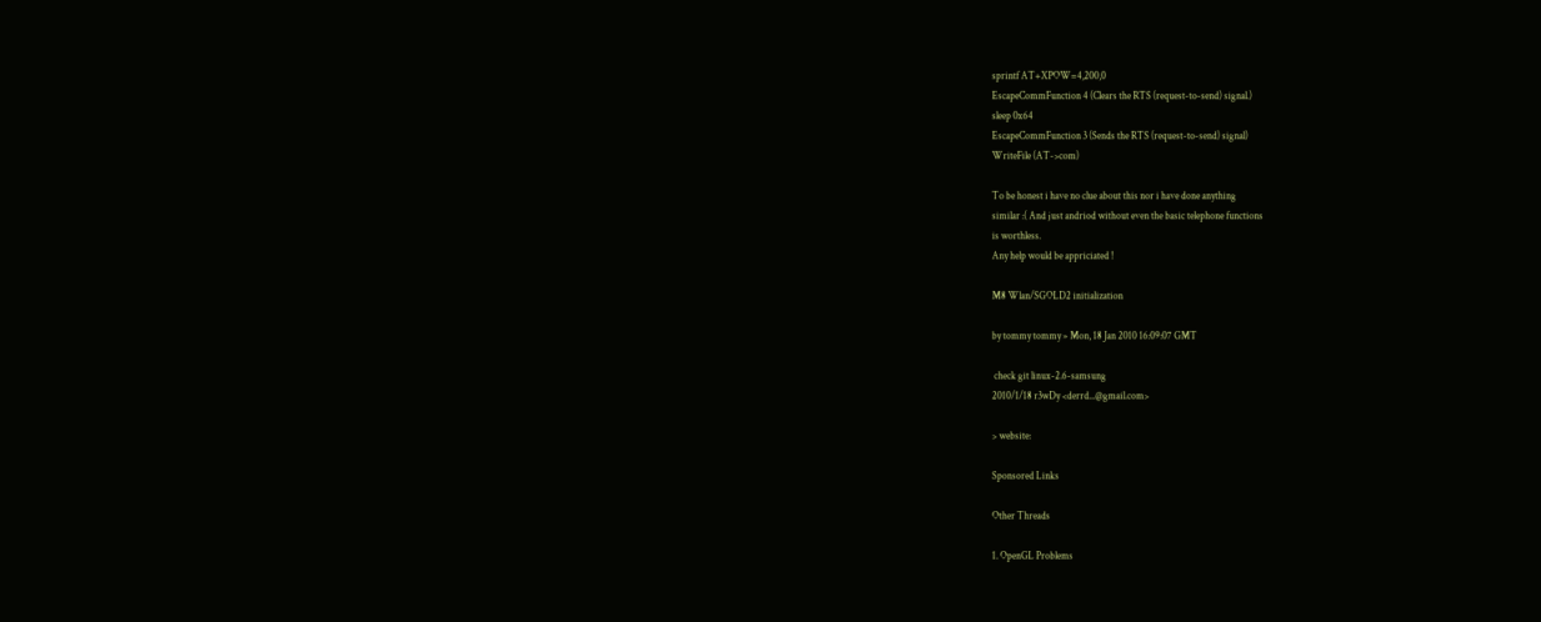sprintf AT+XPOW=4,200,0
EscapeCommFunction 4 (Clears the RTS (request-to-send) signal.)
sleep 0x64
EscapeCommFunction 3 (Sends the RTS (request-to-send) signal)
WriteFile (AT->com)

To be honest i have no clue about this nor i have done anything
similar :( And just andriod without even the basic telephone functions
is worthless.
Any help would be appriciated !

M8 Wlan/SGOLD2 initialization

by tommy tommy » Mon, 18 Jan 2010 16:09:07 GMT

 check git linux-2.6-samsung
2010/1/18 r3wDy <derrd...@gmail.com>

> website:

Sponsored Links

Other Threads

1. OpenGL Problems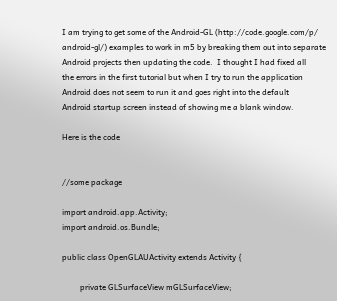I am trying to get some of the Android-GL (http://code.google.com/p/
android-gl/) examples to work in m5 by breaking them out into separate
Android projects then updating the code.  I thought I had fixed all
the errors in the first tutorial but when I try to run the application
Android does not seem to run it and goes right into the default
Android startup screen instead of showing me a blank window.

Here is the code


//some package

import android.app.Activity;
import android.os.Bundle;

public class OpenGLAUActivity extends Activity {

         private GLSurfaceView mGLSurfaceView;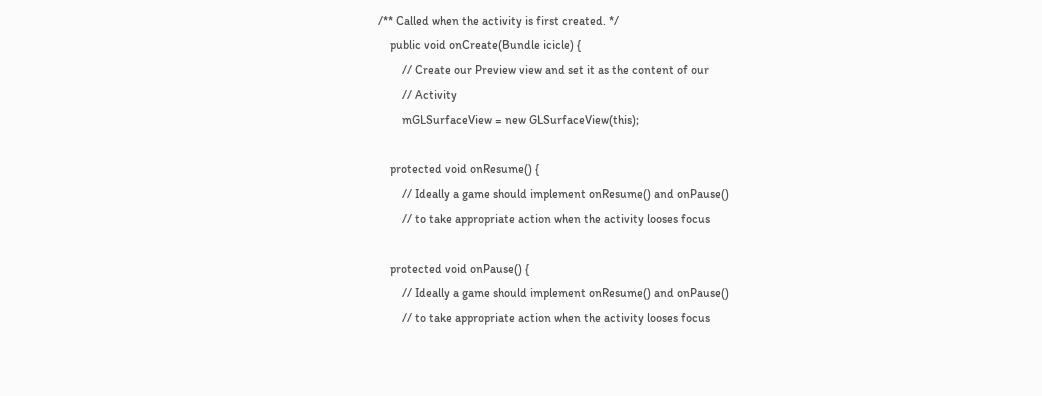/** Called when the activity is first created. */
    public void onCreate(Bundle icicle) {
        // Create our Preview view and set it as the content of our
        // Activity
        mGLSurfaceView = new GLSurfaceView(this);

    protected void onResume() {
        // Ideally a game should implement onResume() and onPause()
        // to take appropriate action when the activity looses focus

    protected void onPause() {
        // Ideally a game should implement onResume() and onPause()
        // to take appropriate action when the activity looses focus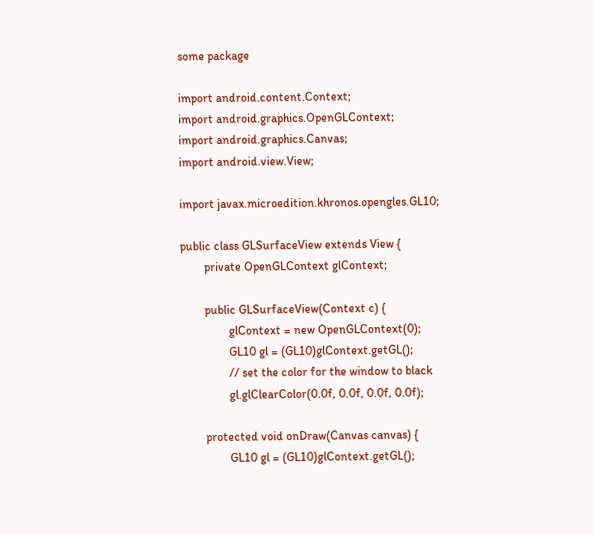some package

import android.content.Context;
import android.graphics.OpenGLContext;
import android.graphics.Canvas;
import android.view.View;

import javax.microedition.khronos.opengles.GL10;

public class GLSurfaceView extends View {
        private OpenGLContext glContext;

        public GLSurfaceView(Context c) {
                glContext = new OpenGLContext(0);
                GL10 gl = (GL10)glContext.getGL();
                // set the color for the window to black
                gl.glClearColor(0.0f, 0.0f, 0.0f, 0.0f);

        protected void onDraw(Canvas canvas) {
                GL10 gl = (GL10)glContext.getGL();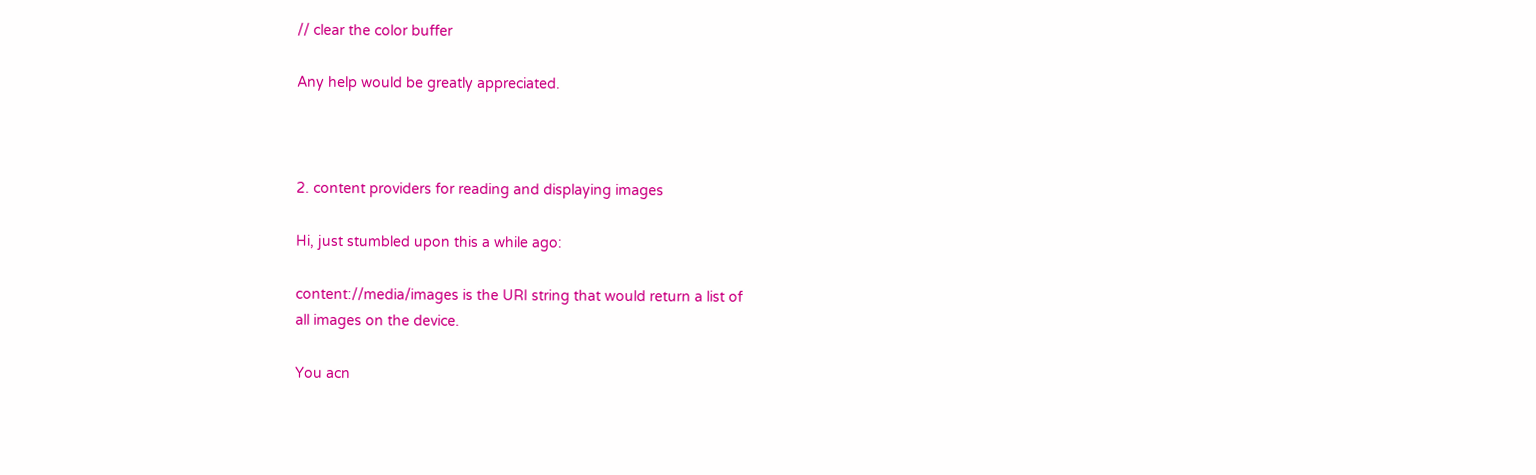// clear the color buffer

Any help would be greatly appreciated.



2. content providers for reading and displaying images

Hi, just stumbled upon this a while ago:

content://media/images is the URI string that would return a list of
all images on the device.

You acn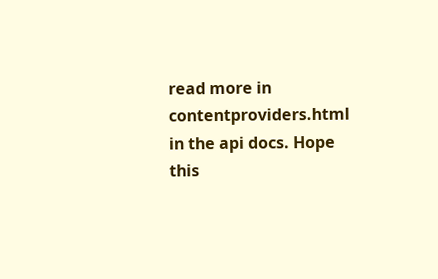read more in contentproviders.html in the api docs. Hope this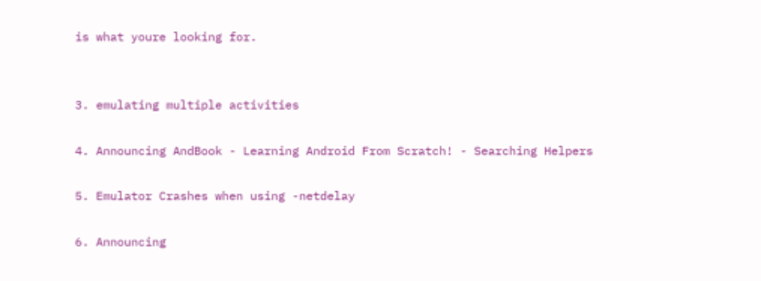is what youre looking for.


3. emulating multiple activities

4. Announcing AndBook - Learning Android From Scratch! - Searching Helpers

5. Emulator Crashes when using -netdelay

6. Announcing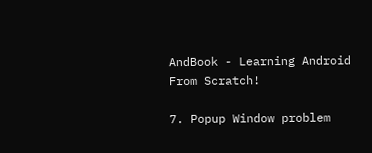AndBook - Learning Android From Scratch!

7. Popup Window problem